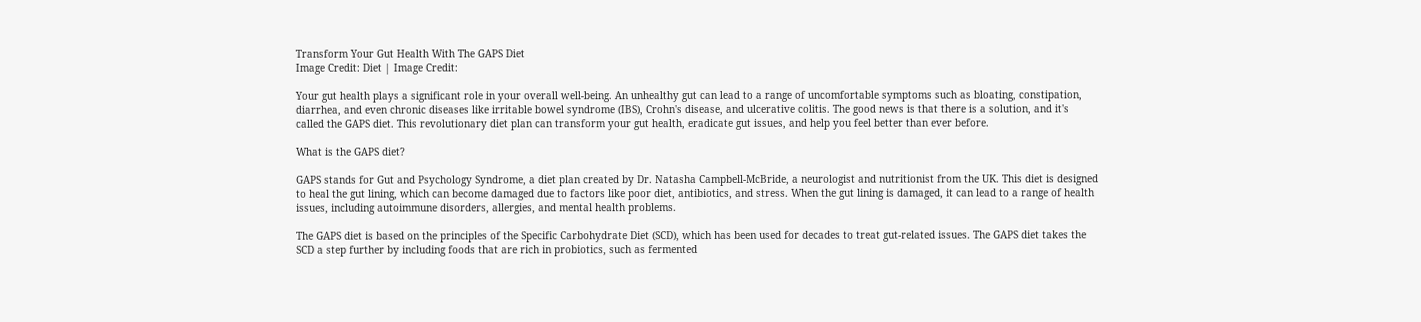Transform Your Gut Health With The GAPS Diet
Image Credit: Diet | Image Credit:

Your gut health plays a significant role in your overall well-being. An unhealthy gut can lead to a range of uncomfortable symptoms such as bloating, constipation, diarrhea, and even chronic diseases like irritable bowel syndrome (IBS), Crohn's disease, and ulcerative colitis. The good news is that there is a solution, and it's called the GAPS diet. This revolutionary diet plan can transform your gut health, eradicate gut issues, and help you feel better than ever before.

What is the GAPS diet?

GAPS stands for Gut and Psychology Syndrome, a diet plan created by Dr. Natasha Campbell-McBride, a neurologist and nutritionist from the UK. This diet is designed to heal the gut lining, which can become damaged due to factors like poor diet, antibiotics, and stress. When the gut lining is damaged, it can lead to a range of health issues, including autoimmune disorders, allergies, and mental health problems.

The GAPS diet is based on the principles of the Specific Carbohydrate Diet (SCD), which has been used for decades to treat gut-related issues. The GAPS diet takes the SCD a step further by including foods that are rich in probiotics, such as fermented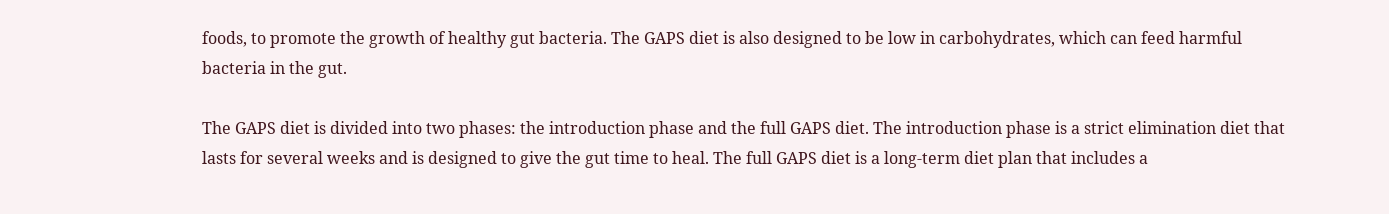foods, to promote the growth of healthy gut bacteria. The GAPS diet is also designed to be low in carbohydrates, which can feed harmful bacteria in the gut.

The GAPS diet is divided into two phases: the introduction phase and the full GAPS diet. The introduction phase is a strict elimination diet that lasts for several weeks and is designed to give the gut time to heal. The full GAPS diet is a long-term diet plan that includes a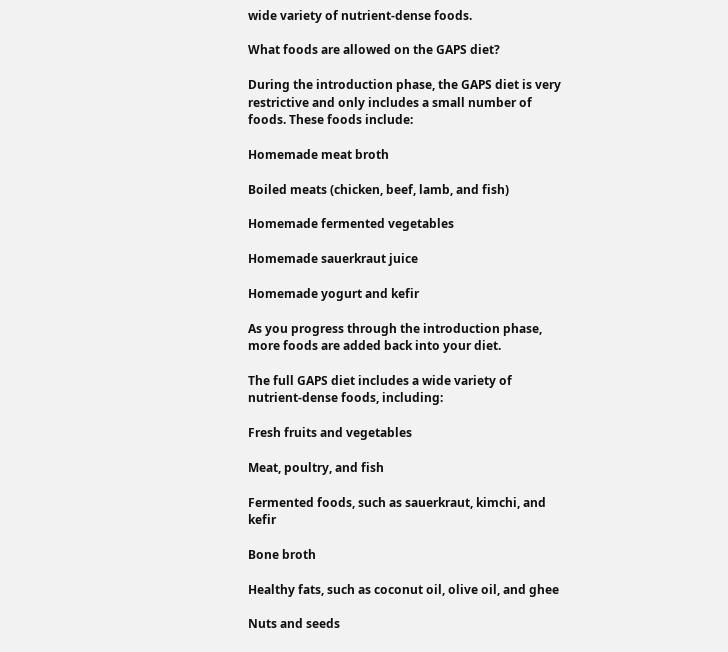wide variety of nutrient-dense foods.

What foods are allowed on the GAPS diet?

During the introduction phase, the GAPS diet is very restrictive and only includes a small number of foods. These foods include:

Homemade meat broth

Boiled meats (chicken, beef, lamb, and fish)

Homemade fermented vegetables

Homemade sauerkraut juice

Homemade yogurt and kefir

As you progress through the introduction phase, more foods are added back into your diet.

The full GAPS diet includes a wide variety of nutrient-dense foods, including:

Fresh fruits and vegetables

Meat, poultry, and fish

Fermented foods, such as sauerkraut, kimchi, and kefir

Bone broth

Healthy fats, such as coconut oil, olive oil, and ghee

Nuts and seeds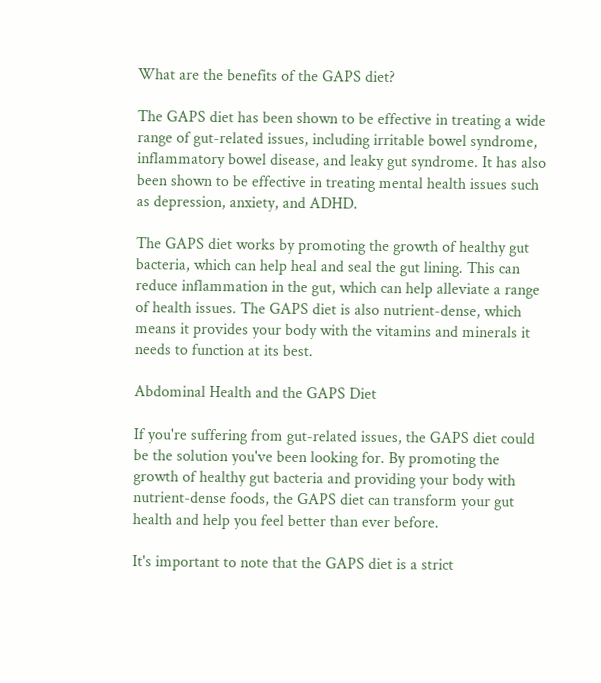What are the benefits of the GAPS diet?

The GAPS diet has been shown to be effective in treating a wide range of gut-related issues, including irritable bowel syndrome, inflammatory bowel disease, and leaky gut syndrome. It has also been shown to be effective in treating mental health issues such as depression, anxiety, and ADHD.

The GAPS diet works by promoting the growth of healthy gut bacteria, which can help heal and seal the gut lining. This can reduce inflammation in the gut, which can help alleviate a range of health issues. The GAPS diet is also nutrient-dense, which means it provides your body with the vitamins and minerals it needs to function at its best.

Abdominal Health and the GAPS Diet

If you're suffering from gut-related issues, the GAPS diet could be the solution you've been looking for. By promoting the growth of healthy gut bacteria and providing your body with nutrient-dense foods, the GAPS diet can transform your gut health and help you feel better than ever before.

It's important to note that the GAPS diet is a strict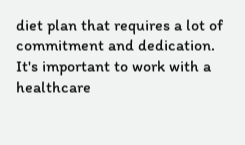diet plan that requires a lot of commitment and dedication. It's important to work with a healthcare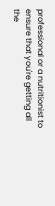professional or a nutritionist to ensure that you're getting all the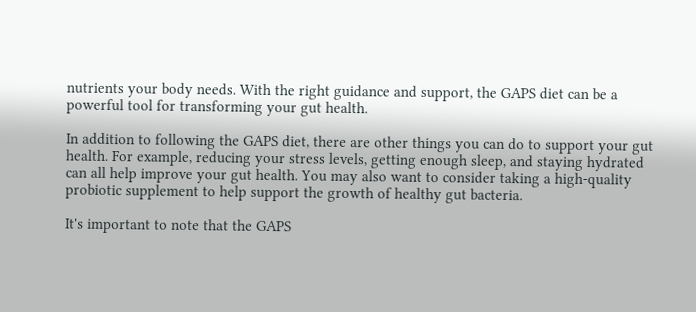nutrients your body needs. With the right guidance and support, the GAPS diet can be a powerful tool for transforming your gut health.

In addition to following the GAPS diet, there are other things you can do to support your gut health. For example, reducing your stress levels, getting enough sleep, and staying hydrated can all help improve your gut health. You may also want to consider taking a high-quality probiotic supplement to help support the growth of healthy gut bacteria.

It's important to note that the GAPS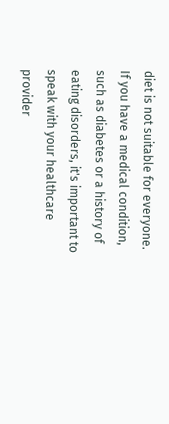diet is not suitable for everyone. If you have a medical condition, such as diabetes or a history of eating disorders, it's important to speak with your healthcare provider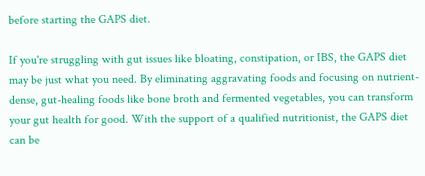before starting the GAPS diet.

If you're struggling with gut issues like bloating, constipation, or IBS, the GAPS diet may be just what you need. By eliminating aggravating foods and focusing on nutrient-dense, gut-healing foods like bone broth and fermented vegetables, you can transform your gut health for good. With the support of a qualified nutritionist, the GAPS diet can be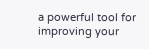a powerful tool for improving your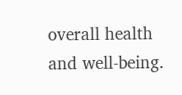overall health and well-being.